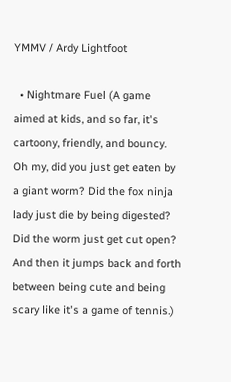YMMV / Ardy Lightfoot

  • Nightmare Fuel (A game aimed at kids, and so far, it's cartoony, friendly, and bouncy. Oh my, did you just get eaten by a giant worm? Did the fox ninja lady just die by being digested? Did the worm just get cut open? And then it jumps back and forth between being cute and being scary like it's a game of tennis.)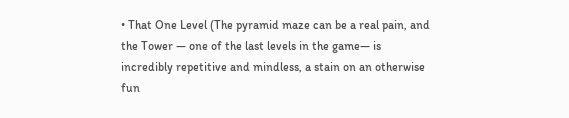• That One Level (The pyramid maze can be a real pain, and the Tower — one of the last levels in the game— is incredibly repetitive and mindless, a stain on an otherwise fun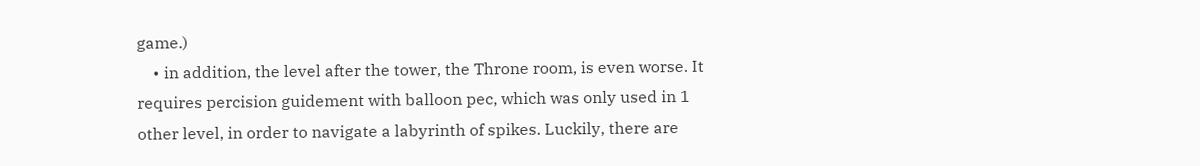game.)
    • in addition, the level after the tower, the Throne room, is even worse. It requires percision guidement with balloon pec, which was only used in 1 other level, in order to navigate a labyrinth of spikes. Luckily, there are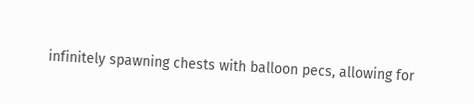infinitely spawning chests with balloon pecs, allowing for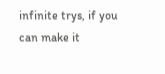infinite trys, if you can make it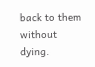back to them without dying.